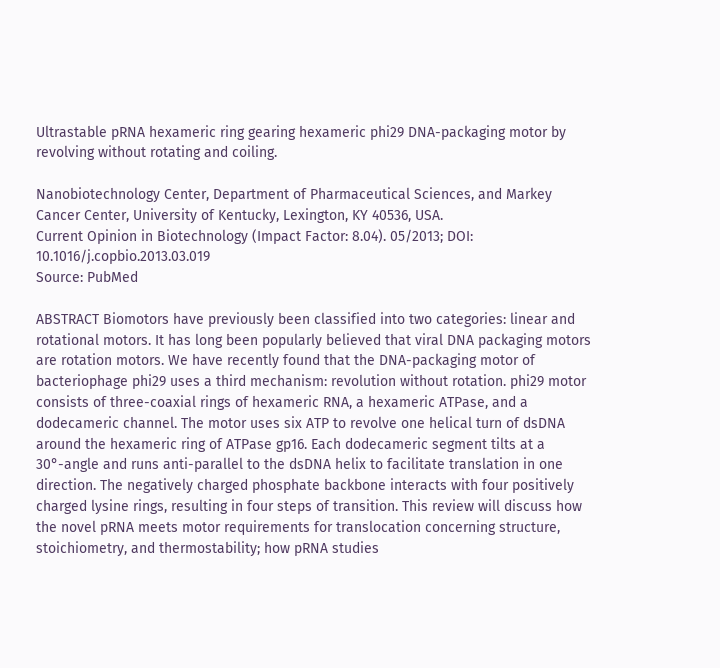Ultrastable pRNA hexameric ring gearing hexameric phi29 DNA-packaging motor by revolving without rotating and coiling.

Nanobiotechnology Center, Department of Pharmaceutical Sciences, and Markey Cancer Center, University of Kentucky, Lexington, KY 40536, USA.
Current Opinion in Biotechnology (Impact Factor: 8.04). 05/2013; DOI: 10.1016/j.copbio.2013.03.019
Source: PubMed

ABSTRACT Biomotors have previously been classified into two categories: linear and rotational motors. It has long been popularly believed that viral DNA packaging motors are rotation motors. We have recently found that the DNA-packaging motor of bacteriophage phi29 uses a third mechanism: revolution without rotation. phi29 motor consists of three-coaxial rings of hexameric RNA, a hexameric ATPase, and a dodecameric channel. The motor uses six ATP to revolve one helical turn of dsDNA around the hexameric ring of ATPase gp16. Each dodecameric segment tilts at a 30°-angle and runs anti-parallel to the dsDNA helix to facilitate translation in one direction. The negatively charged phosphate backbone interacts with four positively charged lysine rings, resulting in four steps of transition. This review will discuss how the novel pRNA meets motor requirements for translocation concerning structure, stoichiometry, and thermostability; how pRNA studies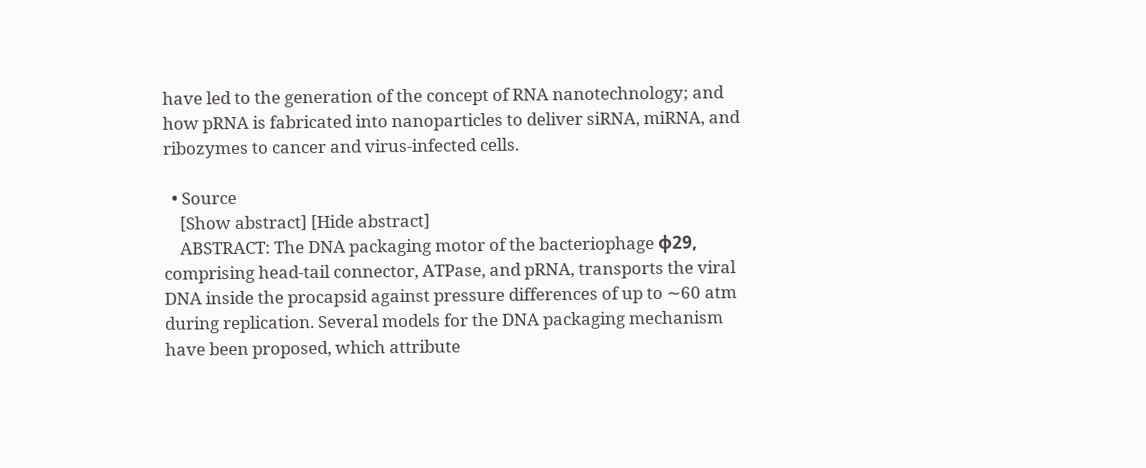have led to the generation of the concept of RNA nanotechnology; and how pRNA is fabricated into nanoparticles to deliver siRNA, miRNA, and ribozymes to cancer and virus-infected cells.

  • Source
    [Show abstract] [Hide abstract]
    ABSTRACT: The DNA packaging motor of the bacteriophage ϕ29, comprising head-tail connector, ATPase, and pRNA, transports the viral DNA inside the procapsid against pressure differences of up to ∼60 atm during replication. Several models for the DNA packaging mechanism have been proposed, which attribute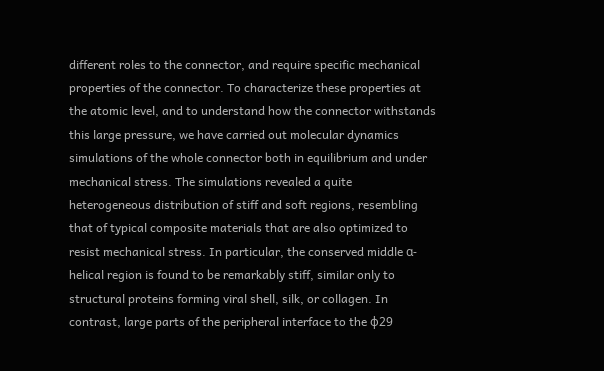different roles to the connector, and require specific mechanical properties of the connector. To characterize these properties at the atomic level, and to understand how the connector withstands this large pressure, we have carried out molecular dynamics simulations of the whole connector both in equilibrium and under mechanical stress. The simulations revealed a quite heterogeneous distribution of stiff and soft regions, resembling that of typical composite materials that are also optimized to resist mechanical stress. In particular, the conserved middle α-helical region is found to be remarkably stiff, similar only to structural proteins forming viral shell, silk, or collagen. In contrast, large parts of the peripheral interface to the ϕ29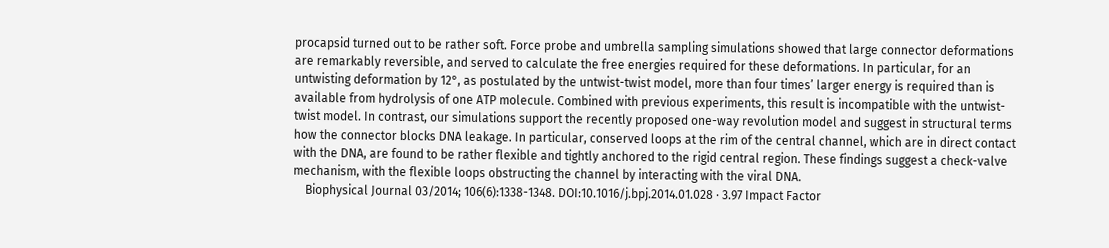procapsid turned out to be rather soft. Force probe and umbrella sampling simulations showed that large connector deformations are remarkably reversible, and served to calculate the free energies required for these deformations. In particular, for an untwisting deformation by 12°, as postulated by the untwist-twist model, more than four times’ larger energy is required than is available from hydrolysis of one ATP molecule. Combined with previous experiments, this result is incompatible with the untwist-twist model. In contrast, our simulations support the recently proposed one-way revolution model and suggest in structural terms how the connector blocks DNA leakage. In particular, conserved loops at the rim of the central channel, which are in direct contact with the DNA, are found to be rather flexible and tightly anchored to the rigid central region. These findings suggest a check-valve mechanism, with the flexible loops obstructing the channel by interacting with the viral DNA.
    Biophysical Journal 03/2014; 106(6):1338-1348. DOI:10.1016/j.bpj.2014.01.028 · 3.97 Impact Factor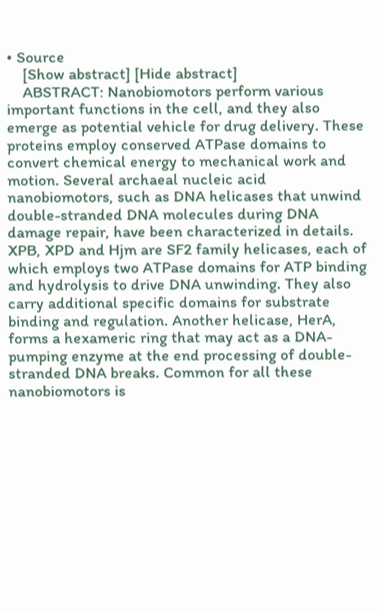• Source
    [Show abstract] [Hide abstract]
    ABSTRACT: Nanobiomotors perform various important functions in the cell, and they also emerge as potential vehicle for drug delivery. These proteins employ conserved ATPase domains to convert chemical energy to mechanical work and motion. Several archaeal nucleic acid nanobiomotors, such as DNA helicases that unwind double-stranded DNA molecules during DNA damage repair, have been characterized in details. XPB, XPD and Hjm are SF2 family helicases, each of which employs two ATPase domains for ATP binding and hydrolysis to drive DNA unwinding. They also carry additional specific domains for substrate binding and regulation. Another helicase, HerA, forms a hexameric ring that may act as a DNA-pumping enzyme at the end processing of double-stranded DNA breaks. Common for all these nanobiomotors is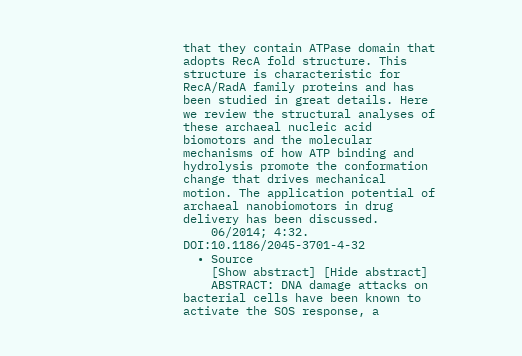that they contain ATPase domain that adopts RecA fold structure. This structure is characteristic for RecA/RadA family proteins and has been studied in great details. Here we review the structural analyses of these archaeal nucleic acid biomotors and the molecular mechanisms of how ATP binding and hydrolysis promote the conformation change that drives mechanical motion. The application potential of archaeal nanobiomotors in drug delivery has been discussed.
    06/2014; 4:32. DOI:10.1186/2045-3701-4-32
  • Source
    [Show abstract] [Hide abstract]
    ABSTRACT: DNA damage attacks on bacterial cells have been known to activate the SOS response, a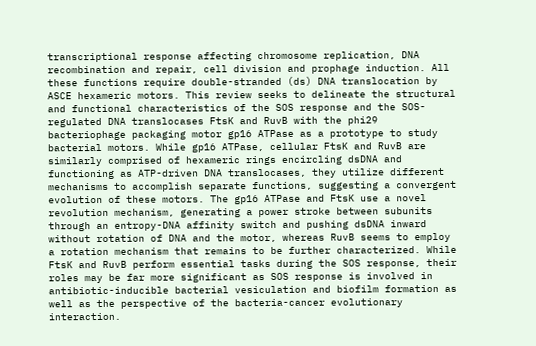transcriptional response affecting chromosome replication, DNA recombination and repair, cell division and prophage induction. All these functions require double-stranded (ds) DNA translocation by ASCE hexameric motors. This review seeks to delineate the structural and functional characteristics of the SOS response and the SOS-regulated DNA translocases FtsK and RuvB with the phi29 bacteriophage packaging motor gp16 ATPase as a prototype to study bacterial motors. While gp16 ATPase, cellular FtsK and RuvB are similarly comprised of hexameric rings encircling dsDNA and functioning as ATP-driven DNA translocases, they utilize different mechanisms to accomplish separate functions, suggesting a convergent evolution of these motors. The gp16 ATPase and FtsK use a novel revolution mechanism, generating a power stroke between subunits through an entropy-DNA affinity switch and pushing dsDNA inward without rotation of DNA and the motor, whereas RuvB seems to employ a rotation mechanism that remains to be further characterized. While FtsK and RuvB perform essential tasks during the SOS response, their roles may be far more significant as SOS response is involved in antibiotic-inducible bacterial vesiculation and biofilm formation as well as the perspective of the bacteria-cancer evolutionary interaction.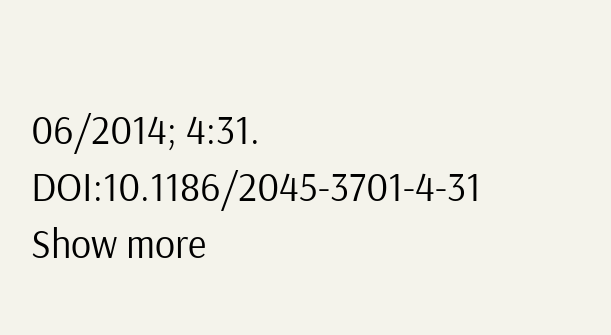06/2014; 4:31. DOI:10.1186/2045-3701-4-31
Show more